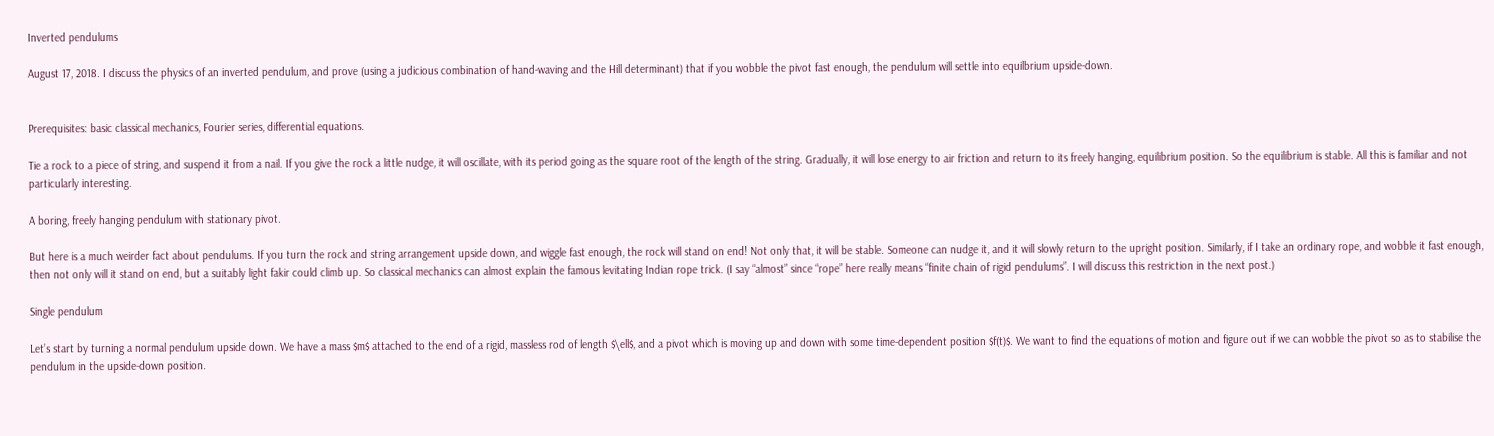Inverted pendulums

August 17, 2018. I discuss the physics of an inverted pendulum, and prove (using a judicious combination of hand-waving and the Hill determinant) that if you wobble the pivot fast enough, the pendulum will settle into equilbrium upside-down.


Prerequisites: basic classical mechanics, Fourier series, differential equations.

Tie a rock to a piece of string, and suspend it from a nail. If you give the rock a little nudge, it will oscillate, with its period going as the square root of the length of the string. Gradually, it will lose energy to air friction and return to its freely hanging, equilibrium position. So the equilibrium is stable. All this is familiar and not particularly interesting.

A boring, freely hanging pendulum with stationary pivot.

But here is a much weirder fact about pendulums. If you turn the rock and string arrangement upside down, and wiggle fast enough, the rock will stand on end! Not only that, it will be stable. Someone can nudge it, and it will slowly return to the upright position. Similarly, if I take an ordinary rope, and wobble it fast enough, then not only will it stand on end, but a suitably light fakir could climb up. So classical mechanics can almost explain the famous levitating Indian rope trick. (I say “almost” since “rope” here really means “finite chain of rigid pendulums”. I will discuss this restriction in the next post.)

Single pendulum

Let’s start by turning a normal pendulum upside down. We have a mass $m$ attached to the end of a rigid, massless rod of length $\ell$, and a pivot which is moving up and down with some time-dependent position $f(t)$. We want to find the equations of motion and figure out if we can wobble the pivot so as to stabilise the pendulum in the upside-down position.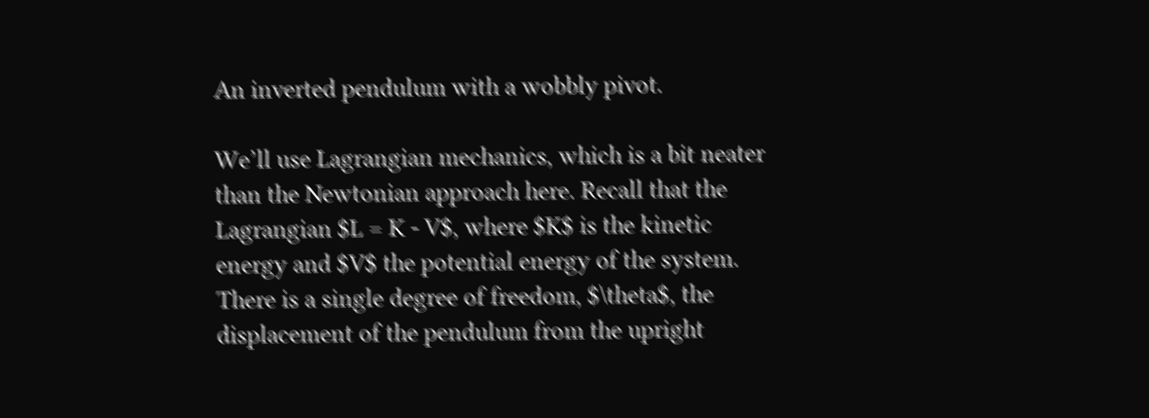An inverted pendulum with a wobbly pivot.

We’ll use Lagrangian mechanics, which is a bit neater than the Newtonian approach here. Recall that the Lagrangian $L = K - V$, where $K$ is the kinetic energy and $V$ the potential energy of the system. There is a single degree of freedom, $\theta$, the displacement of the pendulum from the upright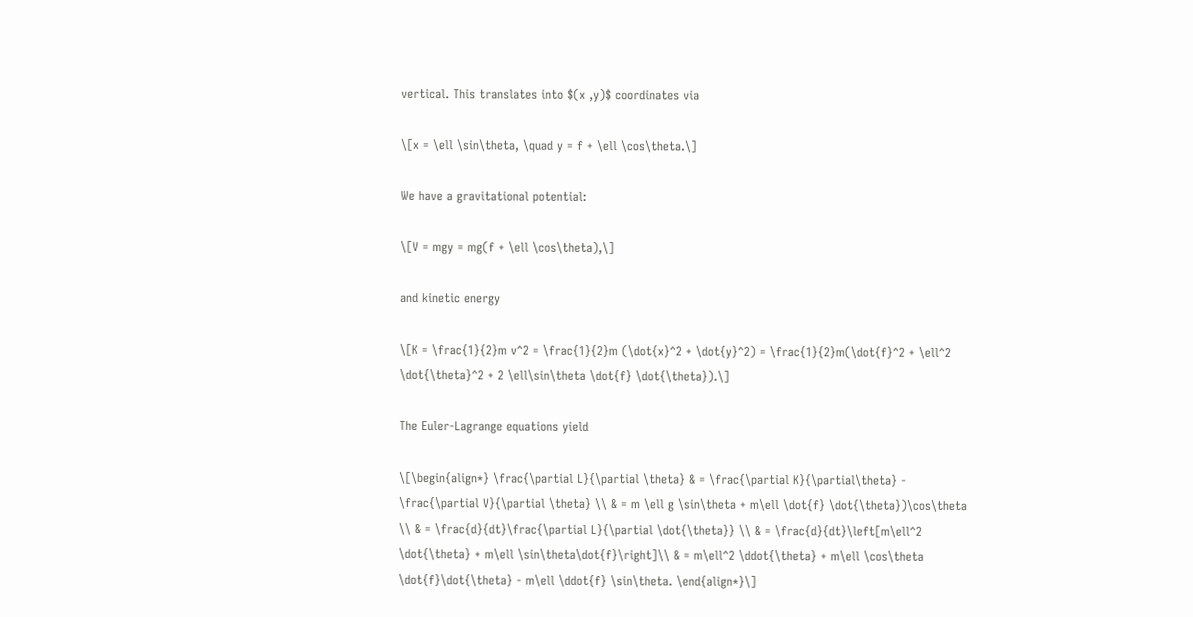vertical. This translates into $(x ,y)$ coordinates via

\[x = \ell \sin\theta, \quad y = f + \ell \cos\theta.\]

We have a gravitational potential:

\[V = mgy = mg(f + \ell \cos\theta),\]

and kinetic energy

\[K = \frac{1}{2}m v^2 = \frac{1}{2}m (\dot{x}^2 + \dot{y}^2) = \frac{1}{2}m(\dot{f}^2 + \ell^2 \dot{\theta}^2 + 2 \ell\sin\theta \dot{f} \dot{\theta}).\]

The Euler-Lagrange equations yield

\[\begin{align*} \frac{\partial L}{\partial \theta} & = \frac{\partial K}{\partial\theta} - \frac{\partial V}{\partial \theta} \\ & = m \ell g \sin\theta + m\ell \dot{f} \dot{\theta})\cos\theta \\ & = \frac{d}{dt}\frac{\partial L}{\partial \dot{\theta}} \\ & = \frac{d}{dt}\left[m\ell^2 \dot{\theta} + m\ell \sin\theta\dot{f}\right]\\ & = m\ell^2 \ddot{\theta} + m\ell \cos\theta \dot{f}\dot{\theta} - m\ell \ddot{f} \sin\theta. \end{align*}\]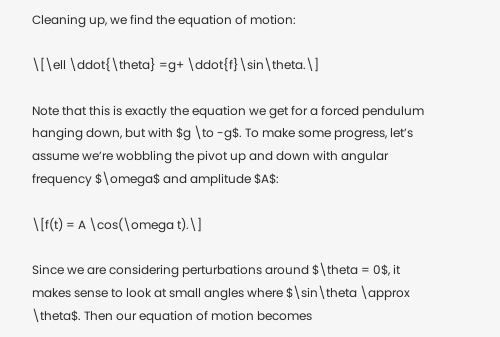Cleaning up, we find the equation of motion:

\[\ell \ddot{\theta} =g+ \ddot{f}\sin\theta.\]

Note that this is exactly the equation we get for a forced pendulum hanging down, but with $g \to -g$. To make some progress, let’s assume we’re wobbling the pivot up and down with angular frequency $\omega$ and amplitude $A$:

\[f(t) = A \cos(\omega t).\]

Since we are considering perturbations around $\theta = 0$, it makes sense to look at small angles where $\sin\theta \approx \theta$. Then our equation of motion becomes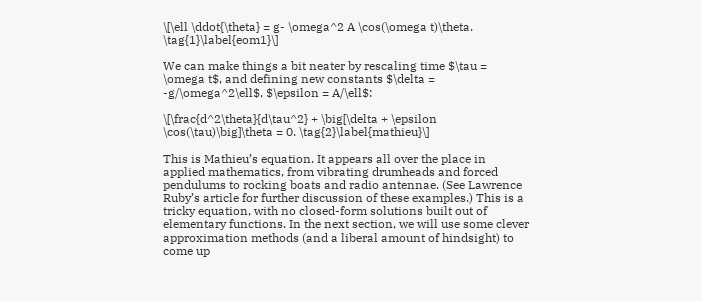\[\ell \ddot{\theta} = g- \omega^2 A \cos(\omega t)\theta. \tag{1}\label{eom1}\]

We can make things a bit neater by rescaling time $\tau = \omega t$, and defining new constants $\delta = -g/\omega^2\ell$, $\epsilon = A/\ell$:

\[\frac{d^2\theta}{d\tau^2} + \big[\delta + \epsilon \cos(\tau)\big]\theta = 0. \tag{2}\label{mathieu}\]

This is Mathieu’s equation. It appears all over the place in applied mathematics, from vibrating drumheads and forced pendulums to rocking boats and radio antennae. (See Lawrence Ruby’s article for further discussion of these examples.) This is a tricky equation, with no closed-form solutions built out of elementary functions. In the next section, we will use some clever approximation methods (and a liberal amount of hindsight) to come up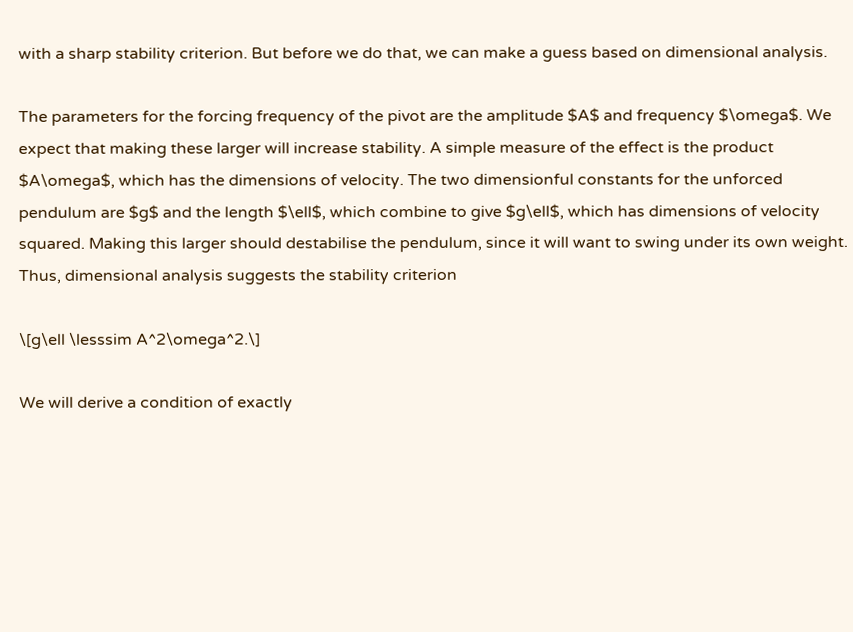with a sharp stability criterion. But before we do that, we can make a guess based on dimensional analysis.

The parameters for the forcing frequency of the pivot are the amplitude $A$ and frequency $\omega$. We expect that making these larger will increase stability. A simple measure of the effect is the product $A\omega$, which has the dimensions of velocity. The two dimensionful constants for the unforced pendulum are $g$ and the length $\ell$, which combine to give $g\ell$, which has dimensions of velocity squared. Making this larger should destabilise the pendulum, since it will want to swing under its own weight. Thus, dimensional analysis suggests the stability criterion

\[g\ell \lesssim A^2\omega^2.\]

We will derive a condition of exactly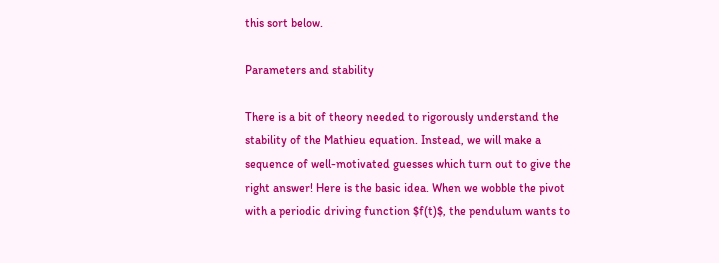this sort below.

Parameters and stability

There is a bit of theory needed to rigorously understand the stability of the Mathieu equation. Instead, we will make a sequence of well-motivated guesses which turn out to give the right answer! Here is the basic idea. When we wobble the pivot with a periodic driving function $f(t)$, the pendulum wants to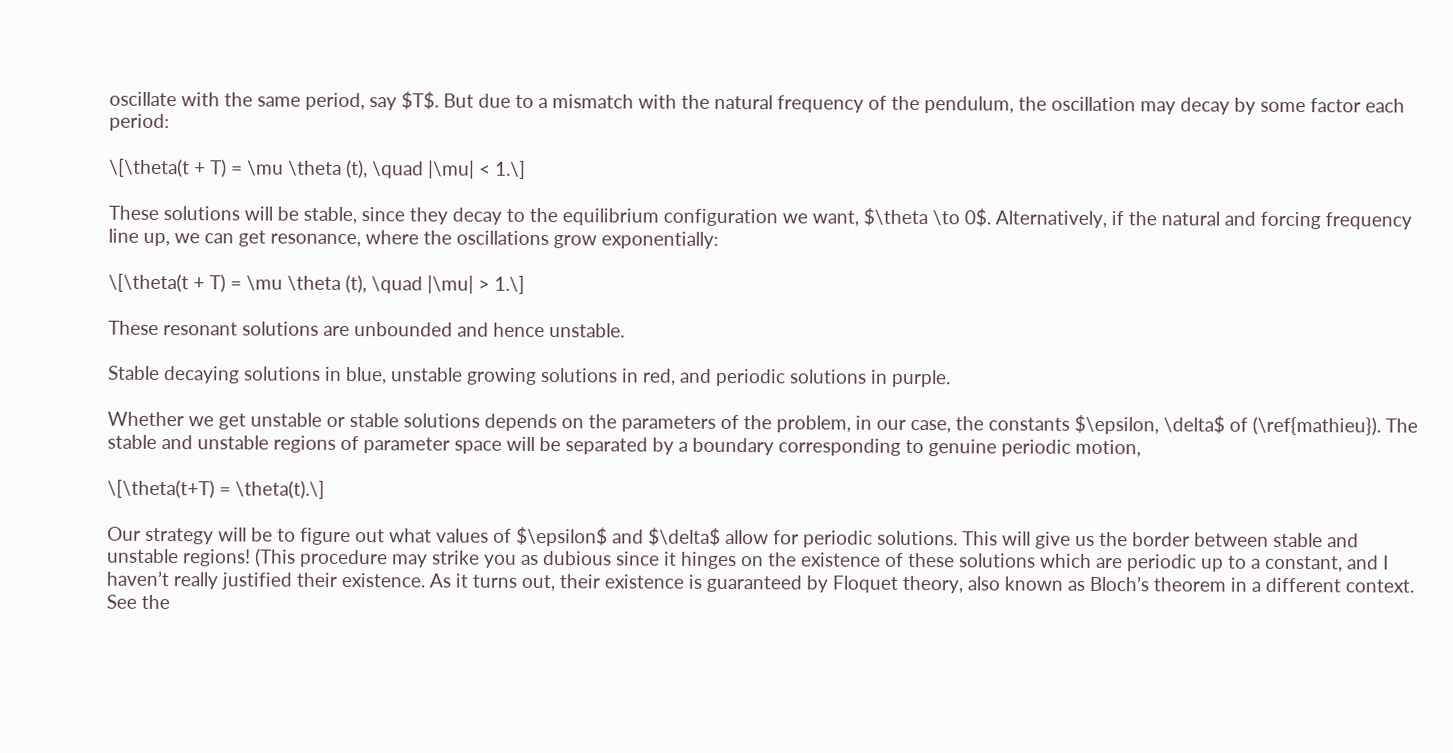oscillate with the same period, say $T$. But due to a mismatch with the natural frequency of the pendulum, the oscillation may decay by some factor each period:

\[\theta(t + T) = \mu \theta (t), \quad |\mu| < 1.\]

These solutions will be stable, since they decay to the equilibrium configuration we want, $\theta \to 0$. Alternatively, if the natural and forcing frequency line up, we can get resonance, where the oscillations grow exponentially:

\[\theta(t + T) = \mu \theta (t), \quad |\mu| > 1.\]

These resonant solutions are unbounded and hence unstable.

Stable decaying solutions in blue, unstable growing solutions in red, and periodic solutions in purple.

Whether we get unstable or stable solutions depends on the parameters of the problem, in our case, the constants $\epsilon, \delta$ of (\ref{mathieu}). The stable and unstable regions of parameter space will be separated by a boundary corresponding to genuine periodic motion,

\[\theta(t+T) = \theta(t).\]

Our strategy will be to figure out what values of $\epsilon$ and $\delta$ allow for periodic solutions. This will give us the border between stable and unstable regions! (This procedure may strike you as dubious since it hinges on the existence of these solutions which are periodic up to a constant, and I haven’t really justified their existence. As it turns out, their existence is guaranteed by Floquet theory, also known as Bloch’s theorem in a different context. See the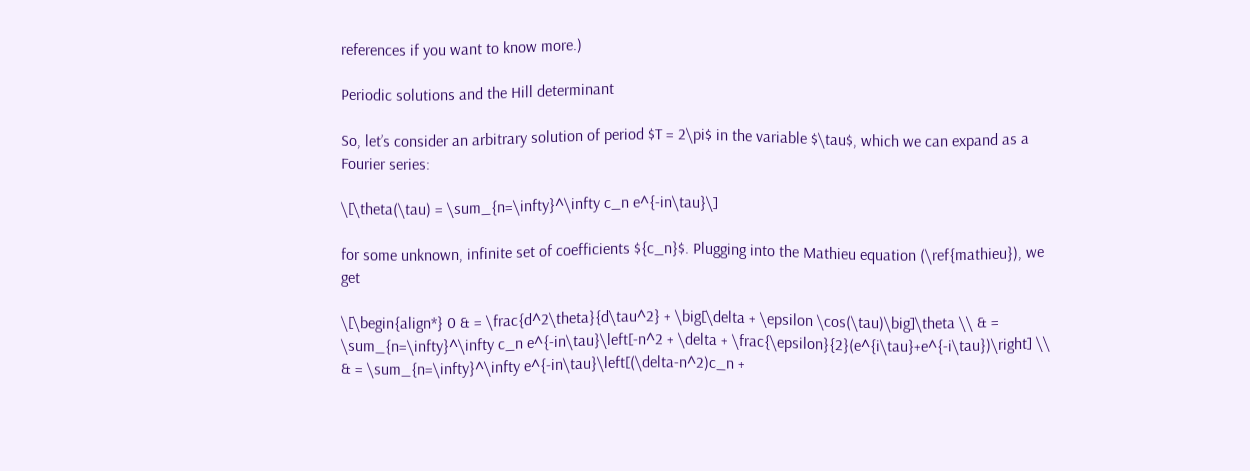references if you want to know more.)

Periodic solutions and the Hill determinant

So, let’s consider an arbitrary solution of period $T = 2\pi$ in the variable $\tau$, which we can expand as a Fourier series:

\[\theta(\tau) = \sum_{n=\infty}^\infty c_n e^{-in\tau}\]

for some unknown, infinite set of coefficients ${c_n}$. Plugging into the Mathieu equation (\ref{mathieu}), we get

\[\begin{align*} 0 & = \frac{d^2\theta}{d\tau^2} + \big[\delta + \epsilon \cos(\tau)\big]\theta \\ & = \sum_{n=\infty}^\infty c_n e^{-in\tau}\left[-n^2 + \delta + \frac{\epsilon}{2}(e^{i\tau}+e^{-i\tau})\right] \\ & = \sum_{n=\infty}^\infty e^{-in\tau}\left[(\delta-n^2)c_n +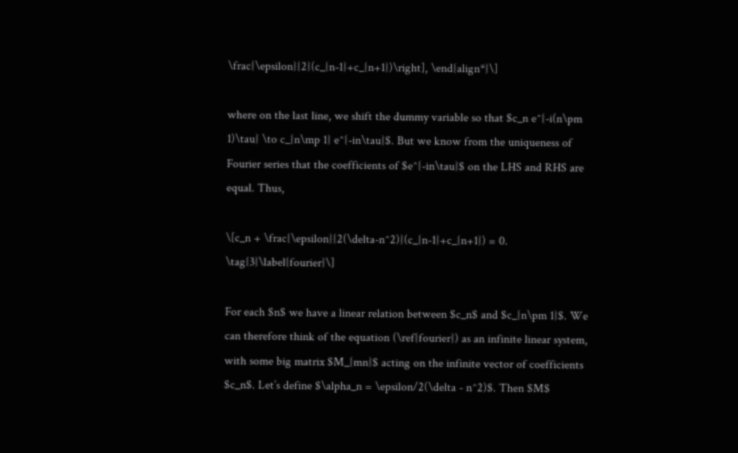\frac{\epsilon}{2}(c_{n-1}+c_{n+1})\right], \end{align*}\]

where on the last line, we shift the dummy variable so that $c_n e^{-i(n\pm 1)\tau} \to c_{n\mp 1} e^{-in\tau}$. But we know from the uniqueness of Fourier series that the coefficients of $e^{-in\tau}$ on the LHS and RHS are equal. Thus,

\[c_n + \frac{\epsilon}{2(\delta-n^2)}(c_{n-1}+c_{n+1}) = 0. \tag{3}\label{fourier}\]

For each $n$ we have a linear relation between $c_n$ and $c_{n\pm 1}$. We can therefore think of the equation (\ref{fourier}) as an infinite linear system, with some big matrix $M_{mn}$ acting on the infinite vector of coefficients $c_n$. Let’s define $\alpha_n = \epsilon/2(\delta - n^2)$. Then $M$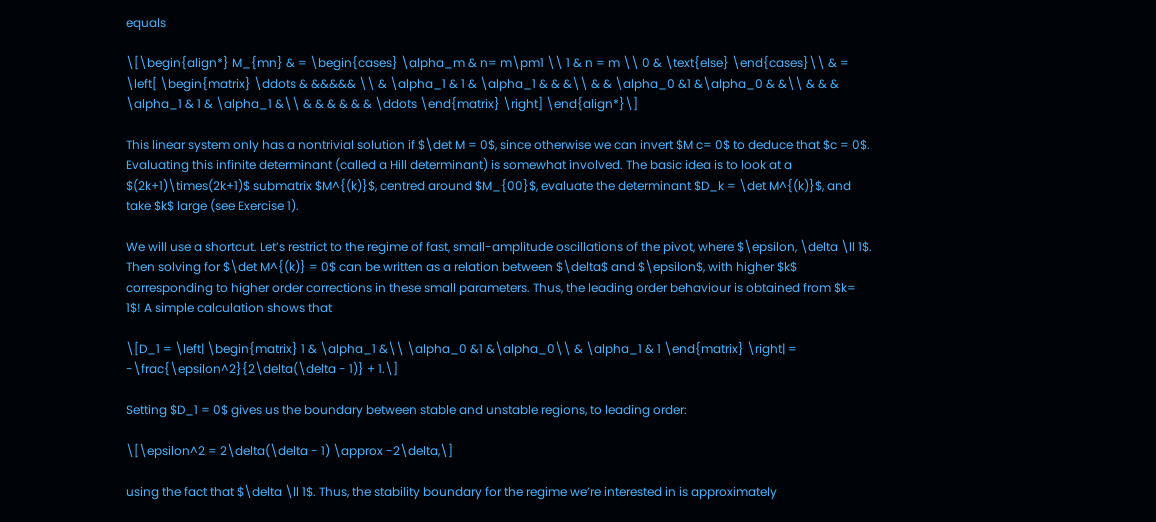equals

\[\begin{align*} M_{mn} & = \begin{cases} \alpha_m & n= m\pm1 \\ 1 & n = m \\ 0 & \text{else} \end{cases}\\ & = \left[ \begin{matrix} \ddots & &&&&& \\ & \alpha_1 & 1 & \alpha_1 & & &\\ & & \alpha_0 &1 &\alpha_0 & &\\ & & & \alpha_1 & 1 & \alpha_1 &\\ & & & & & & \ddots \end{matrix} \right] \end{align*}\]

This linear system only has a nontrivial solution if $\det M = 0$, since otherwise we can invert $M c= 0$ to deduce that $c = 0$. Evaluating this infinite determinant (called a Hill determinant) is somewhat involved. The basic idea is to look at a $(2k+1)\times(2k+1)$ submatrix $M^{(k)}$, centred around $M_{00}$, evaluate the determinant $D_k = \det M^{(k)}$, and take $k$ large (see Exercise 1).

We will use a shortcut. Let’s restrict to the regime of fast, small-amplitude oscillations of the pivot, where $\epsilon, \delta \ll 1$. Then solving for $\det M^{(k)} = 0$ can be written as a relation between $\delta$ and $\epsilon$, with higher $k$ corresponding to higher order corrections in these small parameters. Thus, the leading order behaviour is obtained from $k= 1$! A simple calculation shows that

\[D_1 = \left| \begin{matrix} 1 & \alpha_1 &\\ \alpha_0 &1 &\alpha_0\\ & \alpha_1 & 1 \end{matrix} \right| = -\frac{\epsilon^2}{2\delta(\delta - 1)} + 1.\]

Setting $D_1 = 0$ gives us the boundary between stable and unstable regions, to leading order:

\[\epsilon^2 = 2\delta(\delta - 1) \approx -2\delta,\]

using the fact that $\delta \ll 1$. Thus, the stability boundary for the regime we’re interested in is approximately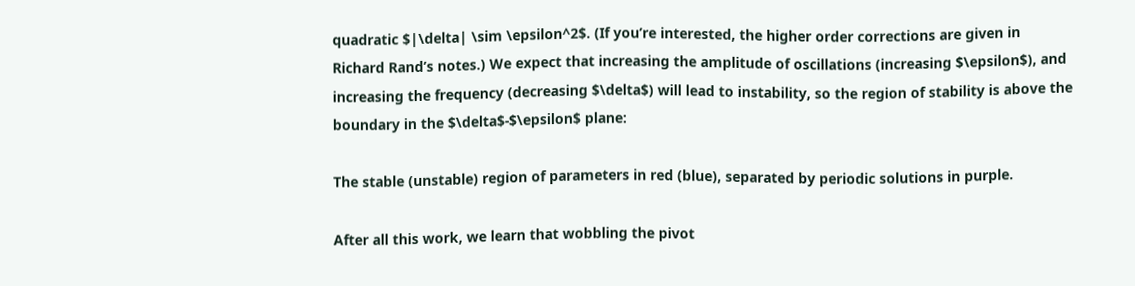quadratic $|\delta| \sim \epsilon^2$. (If you’re interested, the higher order corrections are given in Richard Rand’s notes.) We expect that increasing the amplitude of oscillations (increasing $\epsilon$), and increasing the frequency (decreasing $\delta$) will lead to instability, so the region of stability is above the boundary in the $\delta$-$\epsilon$ plane:

The stable (unstable) region of parameters in red (blue), separated by periodic solutions in purple.

After all this work, we learn that wobbling the pivot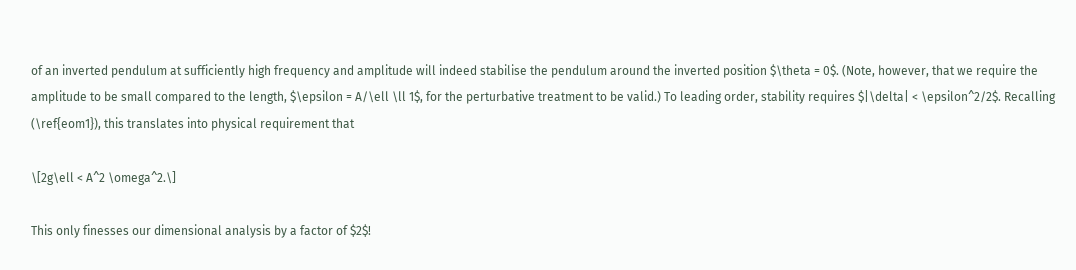of an inverted pendulum at sufficiently high frequency and amplitude will indeed stabilise the pendulum around the inverted position $\theta = 0$. (Note, however, that we require the amplitude to be small compared to the length, $\epsilon = A/\ell \ll 1$, for the perturbative treatment to be valid.) To leading order, stability requires $|\delta| < \epsilon^2/2$. Recalling (\ref{eom1}), this translates into physical requirement that

\[2g\ell < A^2 \omega^2.\]

This only finesses our dimensional analysis by a factor of $2$!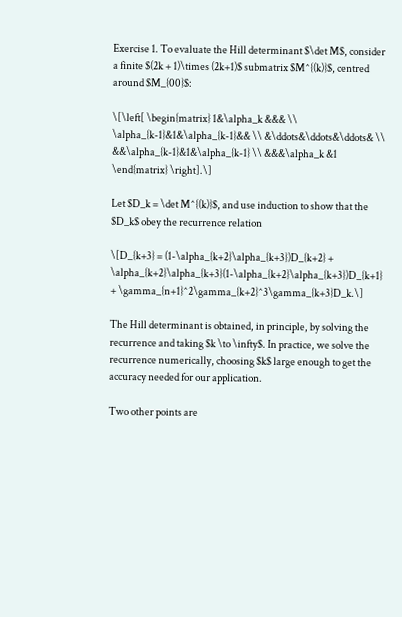Exercise 1. To evaluate the Hill determinant $\det M$, consider a finite $(2k + 1)\times (2k+1)$ submatrix $M^{(k)}$, centred around $M_{00}$:

\[\left[ \begin{matrix} 1&\alpha_k &&& \\ \alpha_{k-1}&1&\alpha_{k-1}&& \\ &\ddots&\ddots&\ddots& \\ &&\alpha_{k-1}&1&\alpha_{k-1} \\ &&&\alpha_k &1 \end{matrix} \right].\]

Let $D_k = \det M^{(k)}$, and use induction to show that the $D_k$ obey the recurrence relation

\[D_{k+3} = (1-\alpha_{k+2}\alpha_{k+3})D_{k+2} + \alpha_{k+2}\alpha_{k+3}(1-\alpha_{k+2}\alpha_{k+3})D_{k+1} + \gamma_{n+1}^2\gamma_{k+2}^3\gamma_{k+3}D_k.\]

The Hill determinant is obtained, in principle, by solving the recurrence and taking $k \to \infty$. In practice, we solve the recurrence numerically, choosing $k$ large enough to get the accuracy needed for our application.

Two other points are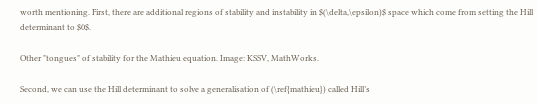worth mentioning. First, there are additional regions of stability and instability in $(\delta,\epsilon)$ space which come from setting the Hill determinant to $0$.

Other "tongues" of stability for the Mathieu equation. Image: KSSV, MathWorks.

Second, we can use the Hill determinant to solve a generalisation of (\ref{mathieu}) called Hill’s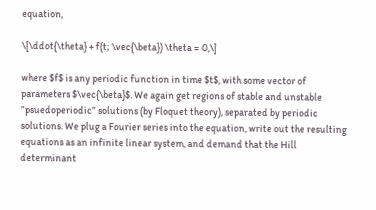equation,

\[\ddot{\theta} + f(t; \vec{\beta}) \theta = 0,\]

where $f$ is any periodic function in time $t$, with some vector of parameters $\vec{\beta}$. We again get regions of stable and unstable “psuedoperiodic” solutions (by Floquet theory), separated by periodic solutions. We plug a Fourier series into the equation, write out the resulting equations as an infinite linear system, and demand that the Hill determinant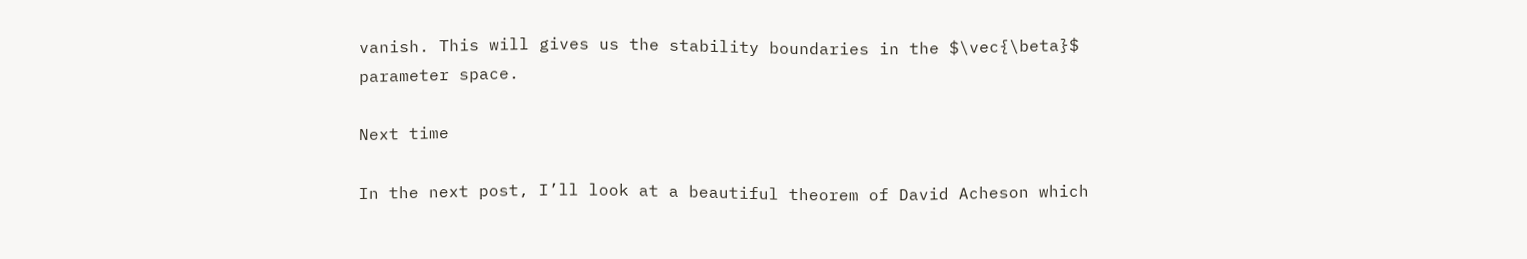vanish. This will gives us the stability boundaries in the $\vec{\beta}$ parameter space.

Next time

In the next post, I’ll look at a beautiful theorem of David Acheson which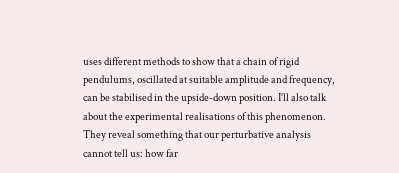uses different methods to show that a chain of rigid pendulums, oscillated at suitable amplitude and frequency, can be stabilised in the upside-down position. I’ll also talk about the experimental realisations of this phenomenon. They reveal something that our perturbative analysis cannot tell us: how far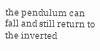the pendulum can fall and still return to the inverted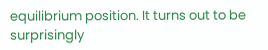equilibrium position. It turns out to be surprisingly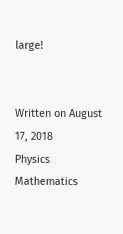large!


Written on August 17, 2018
Physics   Mathematics